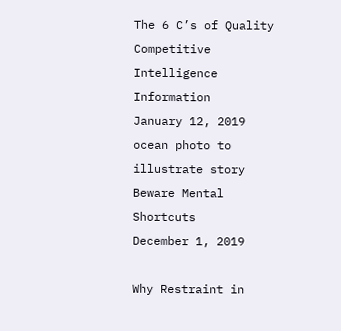The 6 C’s of Quality Competitive Intelligence Information
January 12, 2019
ocean photo to illustrate story
Beware Mental Shortcuts
December 1, 2019

Why Restraint in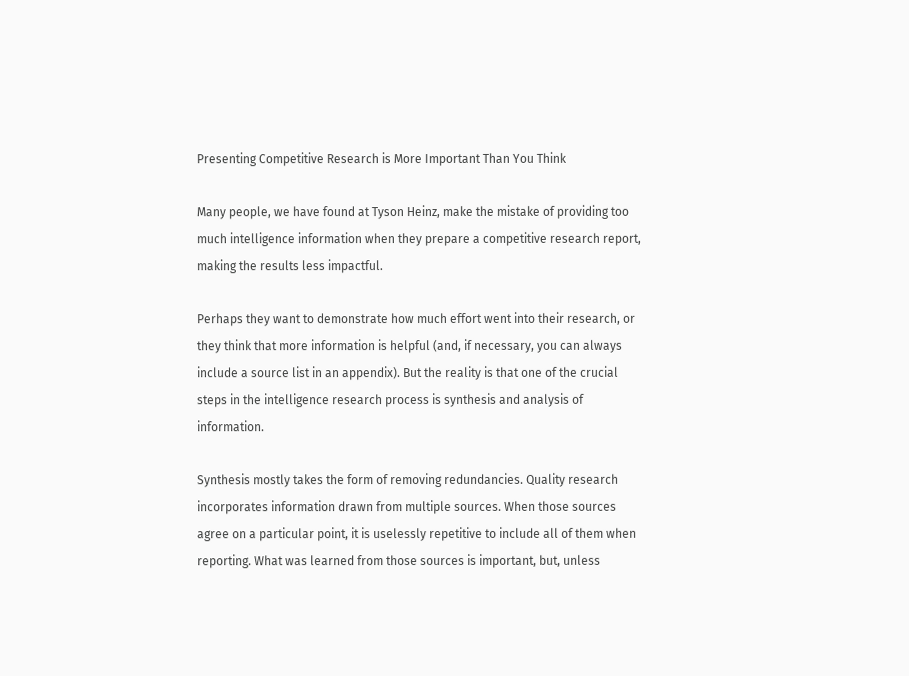Presenting Competitive Research is More Important Than You Think

Many people, we have found at Tyson Heinz, make the mistake of providing too much intelligence information when they prepare a competitive research report, making the results less impactful.

Perhaps they want to demonstrate how much effort went into their research, or they think that more information is helpful (and, if necessary, you can always include a source list in an appendix). But the reality is that one of the crucial steps in the intelligence research process is synthesis and analysis of information.

Synthesis mostly takes the form of removing redundancies. Quality research incorporates information drawn from multiple sources. When those sources agree on a particular point, it is uselessly repetitive to include all of them when reporting. What was learned from those sources is important, but, unless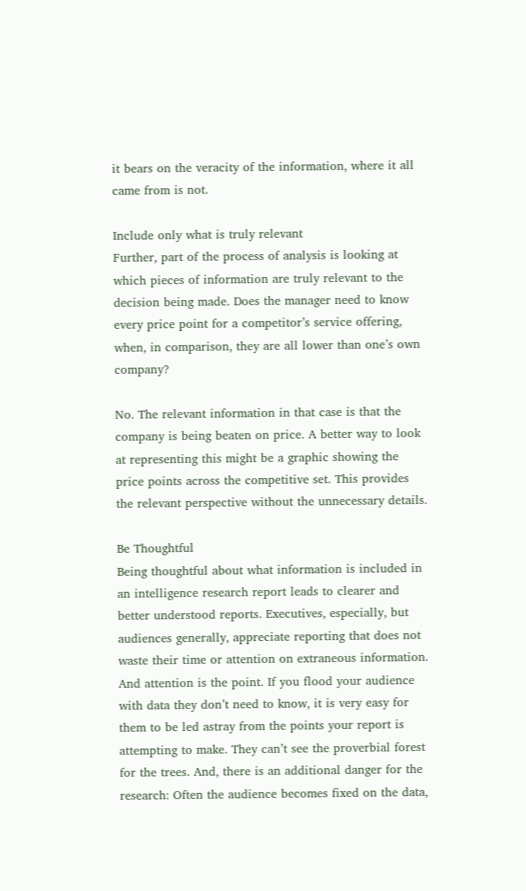it bears on the veracity of the information, where it all came from is not.

Include only what is truly relevant
Further, part of the process of analysis is looking at which pieces of information are truly relevant to the decision being made. Does the manager need to know every price point for a competitor’s service offering, when, in comparison, they are all lower than one’s own company?

No. The relevant information in that case is that the company is being beaten on price. A better way to look at representing this might be a graphic showing the price points across the competitive set. This provides the relevant perspective without the unnecessary details.

Be Thoughtful
Being thoughtful about what information is included in an intelligence research report leads to clearer and better understood reports. Executives, especially, but audiences generally, appreciate reporting that does not waste their time or attention on extraneous information. And attention is the point. If you flood your audience with data they don’t need to know, it is very easy for them to be led astray from the points your report is attempting to make. They can’t see the proverbial forest for the trees. And, there is an additional danger for the research: Often the audience becomes fixed on the data,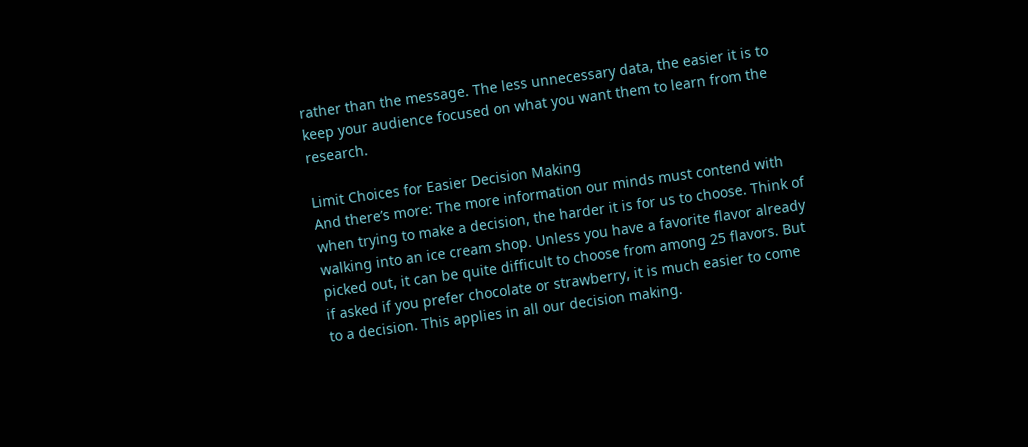rather than the message. The less unnecessary data, the easier it is to keep your audience focused on what you want them to learn from the research.

Limit Choices for Easier Decision Making
And there’s more: The more information our minds must contend with when trying to make a decision, the harder it is for us to choose. Think of walking into an ice cream shop. Unless you have a favorite flavor already picked out, it can be quite difficult to choose from among 25 flavors. But if asked if you prefer chocolate or strawberry, it is much easier to come to a decision. This applies in all our decision making.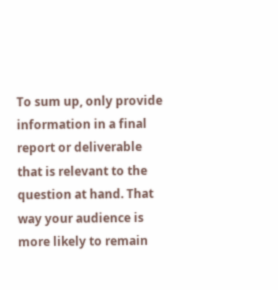To sum up, only provide information in a final report or deliverable that is relevant to the question at hand. That way your audience is more likely to remain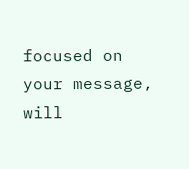focused on your message, will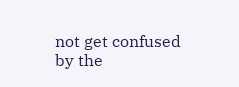not get confused by the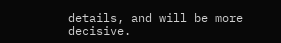details, and will be more decisive.